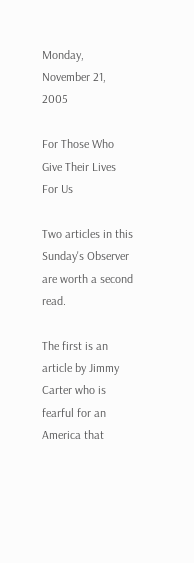Monday, November 21, 2005

For Those Who Give Their Lives For Us

Two articles in this Sunday's Observer are worth a second read.

The first is an article by Jimmy Carter who is fearful for an America that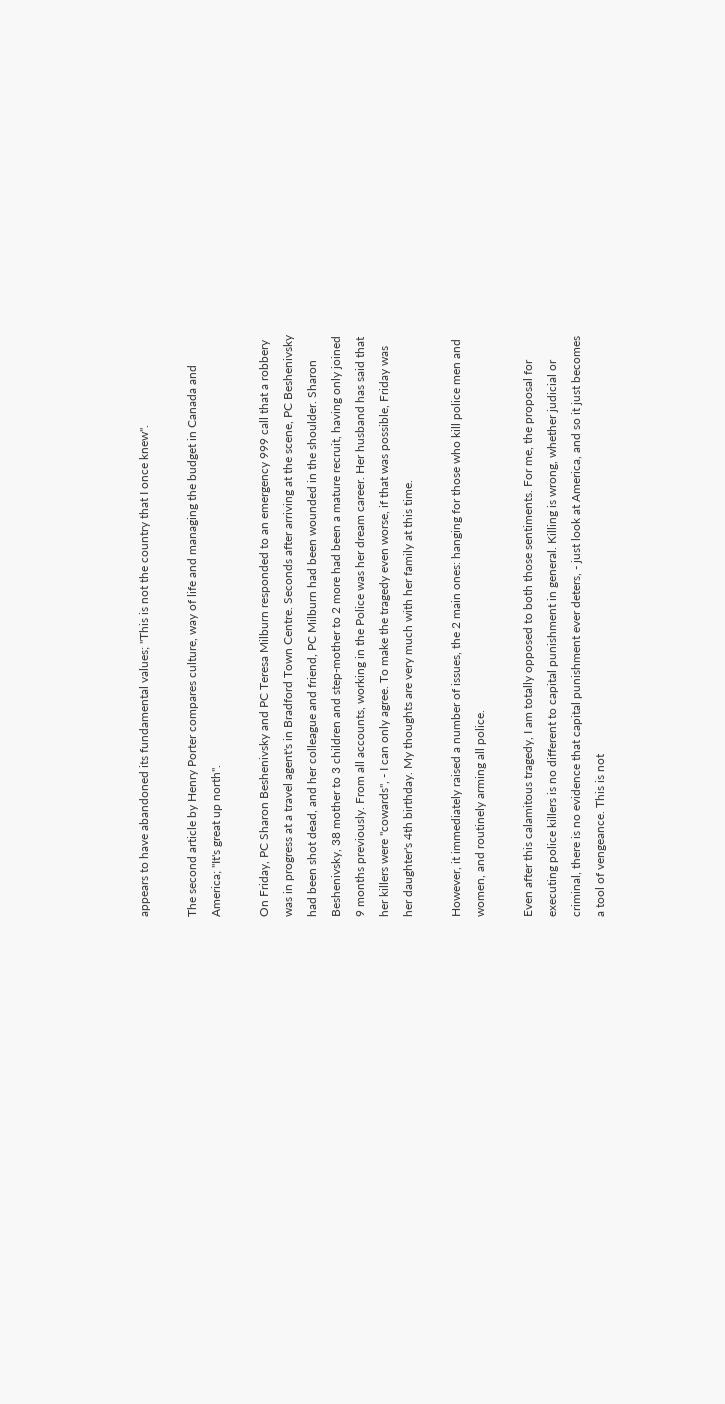appears to have abandoned its fundamental values; "This is not the country that I once knew".

The second article by Henry Porter compares culture, way of life and managing the budget in Canada and America; "It's great up north".

On Friday, PC Sharon Beshenivsky and PC Teresa Milburn responded to an emergency 999 call that a robbery was in progress at a travel agent's in Bradford Town Centre. Seconds after arriving at the scene, PC Beshenivsky had been shot dead, and her colleague and friend, PC Milburn had been wounded in the shoulder. Sharon Beshenivsky, 38 mother to 3 children and step-mother to 2 more had been a mature recruit, having only joined 9 months previously. From all accounts, working in the Police was her dream career. Her husband has said that her killers were "cowards", - I can only agree. To make the tragedy even worse, if that was possible, Friday was her daughter's 4th birthday. My thoughts are very much with her family at this time.

However, it immediately raised a number of issues, the 2 main ones: hanging for those who kill police men and women, and routinely arming all police.

Even after this calamitous tragedy, I am totally opposed to both those sentiments. For me, the proposal for executing police killers is no different to capital punishment in general. Killing is wrong, whether judicial or criminal, there is no evidence that capital punishment ever deters, - just look at America, and so it just becomes a tool of vengeance. This is not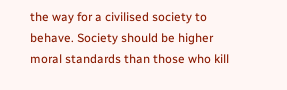the way for a civilised society to behave. Society should be higher moral standards than those who kill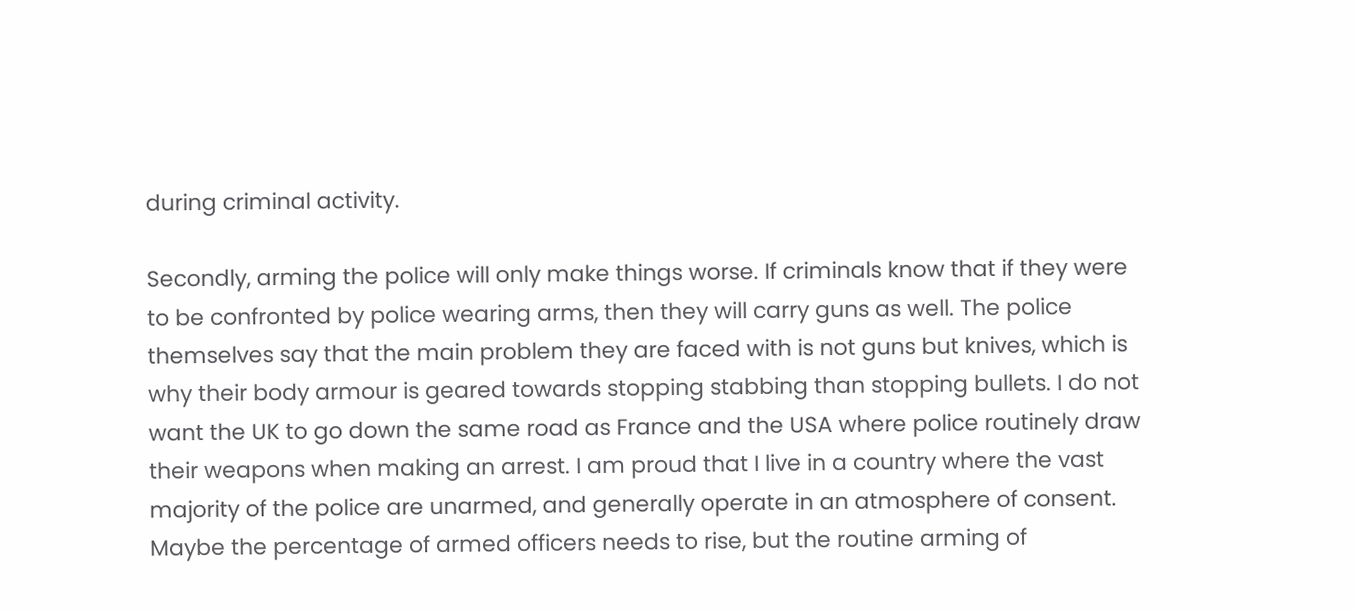during criminal activity.

Secondly, arming the police will only make things worse. If criminals know that if they were to be confronted by police wearing arms, then they will carry guns as well. The police themselves say that the main problem they are faced with is not guns but knives, which is why their body armour is geared towards stopping stabbing than stopping bullets. I do not want the UK to go down the same road as France and the USA where police routinely draw their weapons when making an arrest. I am proud that I live in a country where the vast majority of the police are unarmed, and generally operate in an atmosphere of consent. Maybe the percentage of armed officers needs to rise, but the routine arming of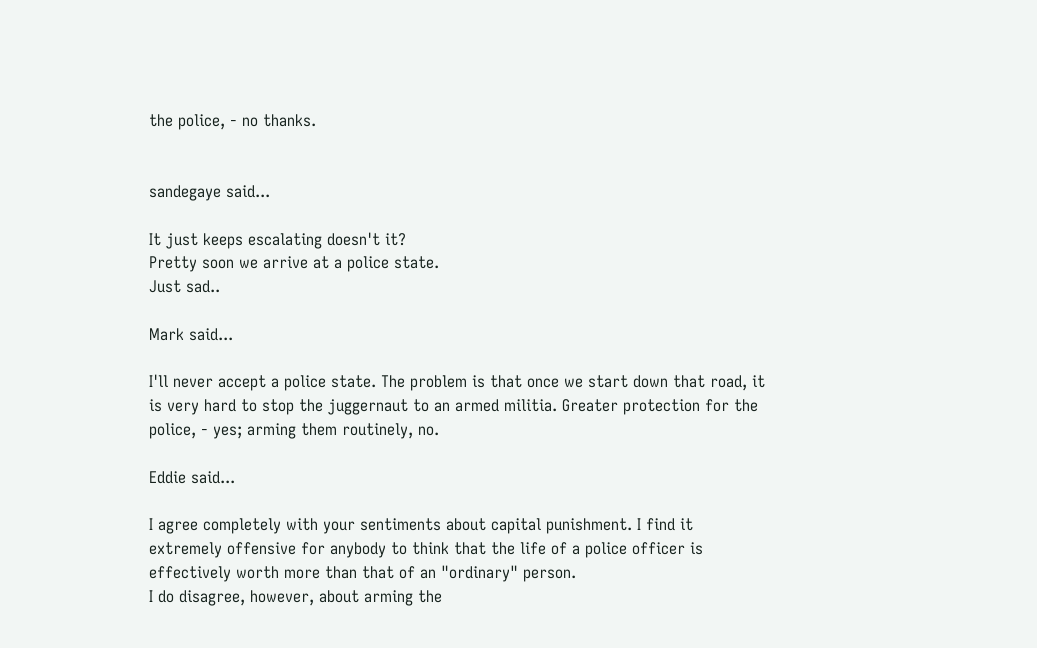the police, - no thanks.


sandegaye said...

It just keeps escalating doesn't it?
Pretty soon we arrive at a police state.
Just sad..

Mark said...

I'll never accept a police state. The problem is that once we start down that road, it is very hard to stop the juggernaut to an armed militia. Greater protection for the police, - yes; arming them routinely, no.

Eddie said...

I agree completely with your sentiments about capital punishment. I find it extremely offensive for anybody to think that the life of a police officer is effectively worth more than that of an "ordinary" person.
I do disagree, however, about arming the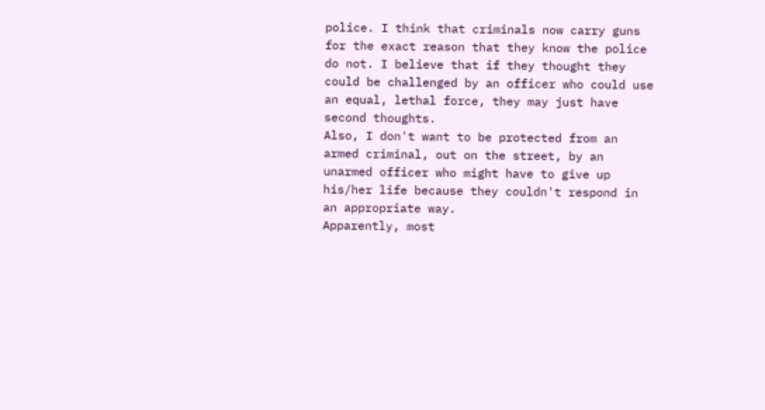police. I think that criminals now carry guns for the exact reason that they know the police do not. I believe that if they thought they could be challenged by an officer who could use an equal, lethal force, they may just have second thoughts.
Also, I don't want to be protected from an armed criminal, out on the street, by an unarmed officer who might have to give up his/her life because they couldn't respond in an appropriate way.
Apparently, most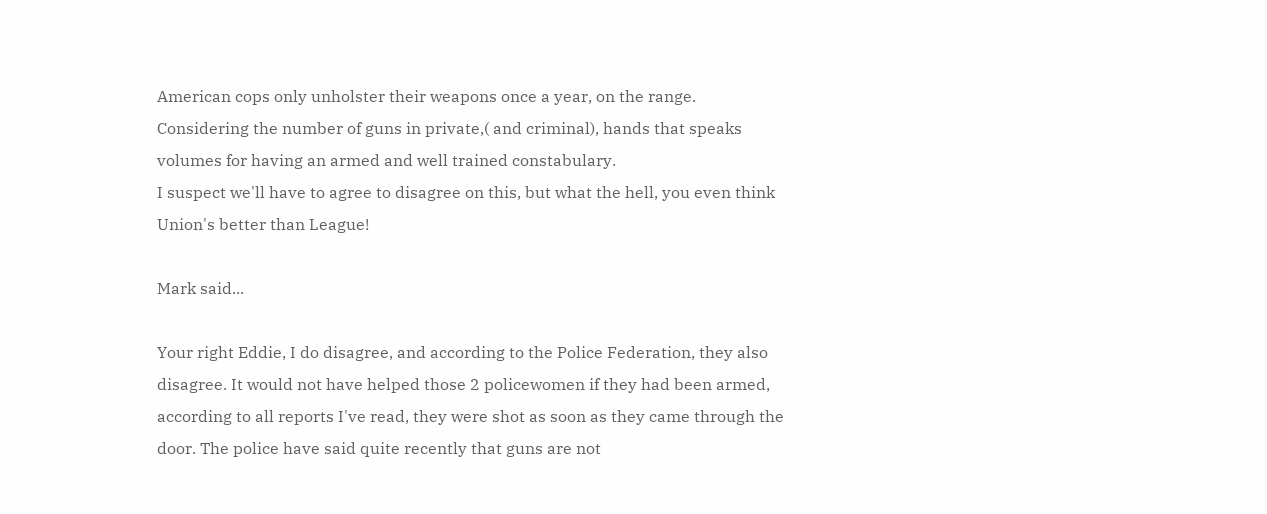American cops only unholster their weapons once a year, on the range. Considering the number of guns in private,( and criminal), hands that speaks volumes for having an armed and well trained constabulary.
I suspect we'll have to agree to disagree on this, but what the hell, you even think Union's better than League!

Mark said...

Your right Eddie, I do disagree, and according to the Police Federation, they also disagree. It would not have helped those 2 policewomen if they had been armed, according to all reports I've read, they were shot as soon as they came through the door. The police have said quite recently that guns are not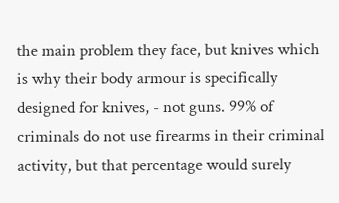the main problem they face, but knives which is why their body armour is specifically designed for knives, - not guns. 99% of criminals do not use firearms in their criminal activity, but that percentage would surely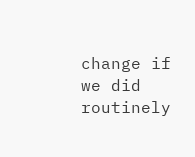change if we did routinely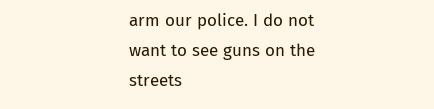arm our police. I do not want to see guns on the streets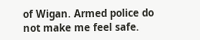of Wigan. Armed police do not make me feel safe.